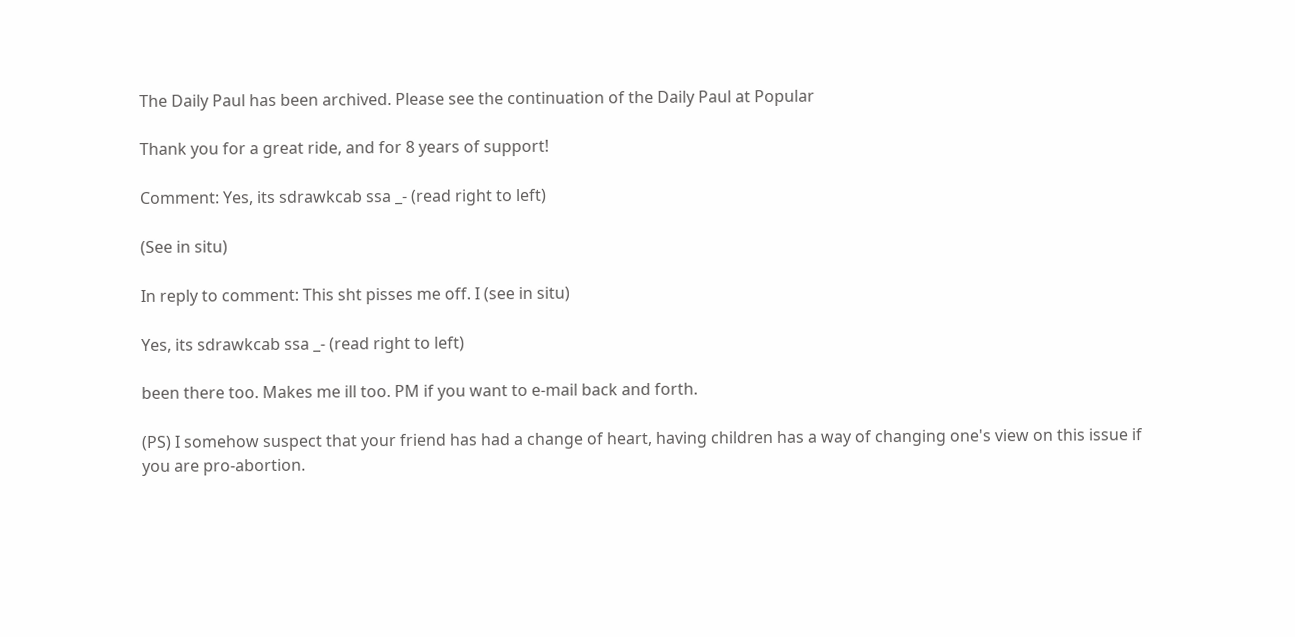The Daily Paul has been archived. Please see the continuation of the Daily Paul at Popular

Thank you for a great ride, and for 8 years of support!

Comment: Yes, its sdrawkcab ssa _- (read right to left)

(See in situ)

In reply to comment: This sht pisses me off. I (see in situ)

Yes, its sdrawkcab ssa _- (read right to left)

been there too. Makes me ill too. PM if you want to e-mail back and forth.

(PS) I somehow suspect that your friend has had a change of heart, having children has a way of changing one's view on this issue if you are pro-abortion.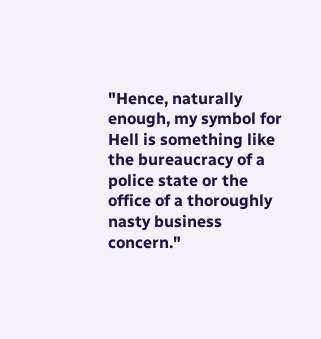"Hence, naturally enough, my symbol for Hell is something like the bureaucracy of a police state or the office of a thoroughly nasty business concern."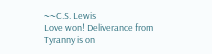~~C.S. Lewis
Love won! Deliverance from Tyranny is on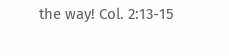the way! Col. 2:13-15